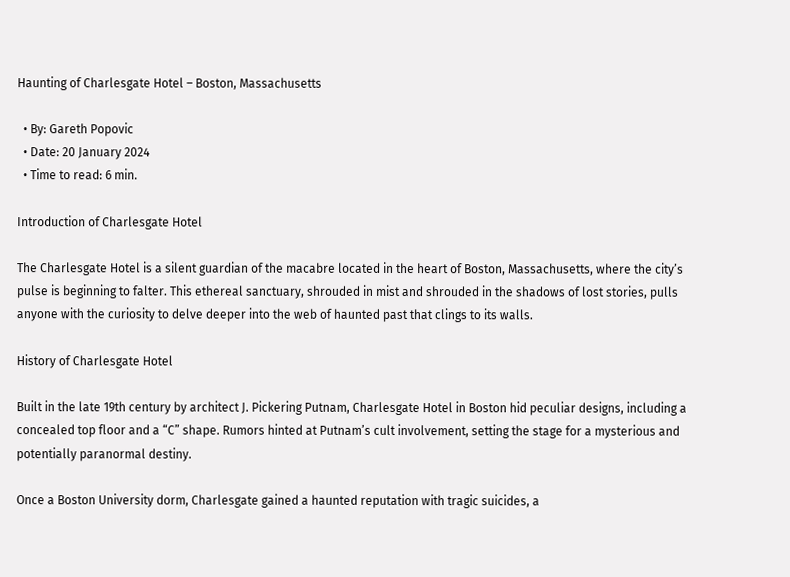Haunting of Charlesgate Hotel – Boston, Massachusetts

  • By: Gareth Popovic
  • Date: 20 January 2024
  • Time to read: 6 min.

Introduction of Charlesgate Hotel

The Charlesgate Hotel is a silent guardian of the macabre located in the heart of Boston, Massachusetts, where the city’s pulse is beginning to falter. This ethereal sanctuary, shrouded in mist and shrouded in the shadows of lost stories, pulls anyone with the curiosity to delve deeper into the web of haunted past that clings to its walls.

History of Charlesgate Hotel

Built in the late 19th century by architect J. Pickering Putnam, Charlesgate Hotel in Boston hid peculiar designs, including a concealed top floor and a “C” shape. Rumors hinted at Putnam’s cult involvement, setting the stage for a mysterious and potentially paranormal destiny.

Once a Boston University dorm, Charlesgate gained a haunted reputation with tragic suicides, a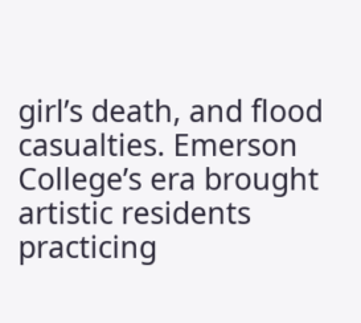girl’s death, and flood casualties. Emerson College’s era brought artistic residents practicing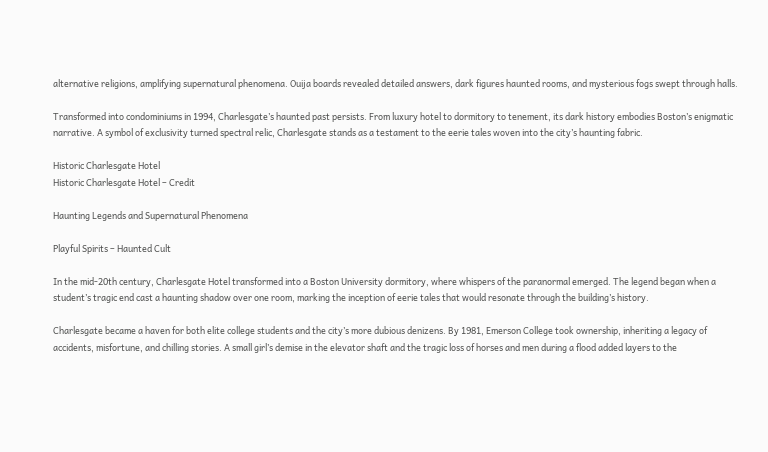alternative religions, amplifying supernatural phenomena. Ouija boards revealed detailed answers, dark figures haunted rooms, and mysterious fogs swept through halls.

Transformed into condominiums in 1994, Charlesgate’s haunted past persists. From luxury hotel to dormitory to tenement, its dark history embodies Boston’s enigmatic narrative. A symbol of exclusivity turned spectral relic, Charlesgate stands as a testament to the eerie tales woven into the city’s haunting fabric.

Historic Charlesgate Hotel
Historic Charlesgate Hotel – Credit

Haunting Legends and Supernatural Phenomena

Playful Spirits – Haunted Cult

In the mid-20th century, Charlesgate Hotel transformed into a Boston University dormitory, where whispers of the paranormal emerged. The legend began when a student’s tragic end cast a haunting shadow over one room, marking the inception of eerie tales that would resonate through the building’s history.

Charlesgate became a haven for both elite college students and the city’s more dubious denizens. By 1981, Emerson College took ownership, inheriting a legacy of accidents, misfortune, and chilling stories. A small girl’s demise in the elevator shaft and the tragic loss of horses and men during a flood added layers to the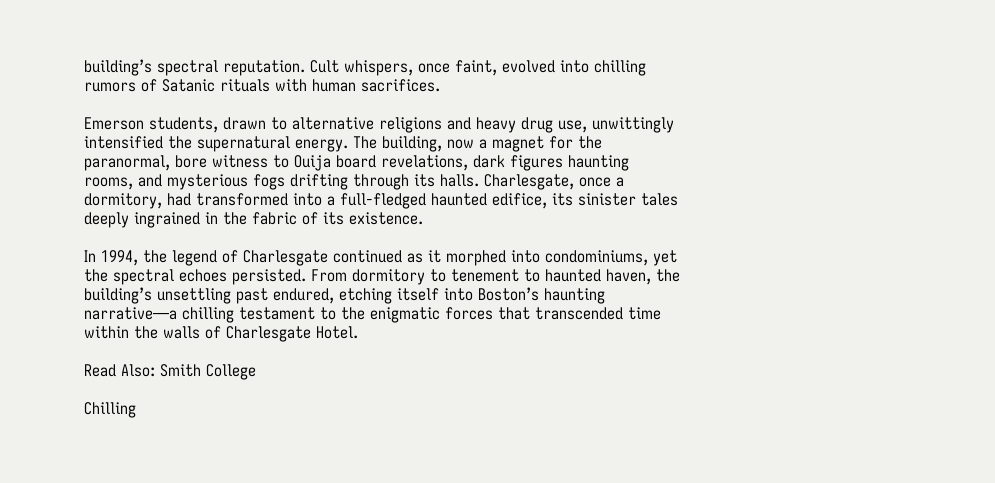building’s spectral reputation. Cult whispers, once faint, evolved into chilling rumors of Satanic rituals with human sacrifices.

Emerson students, drawn to alternative religions and heavy drug use, unwittingly intensified the supernatural energy. The building, now a magnet for the paranormal, bore witness to Ouija board revelations, dark figures haunting rooms, and mysterious fogs drifting through its halls. Charlesgate, once a dormitory, had transformed into a full-fledged haunted edifice, its sinister tales deeply ingrained in the fabric of its existence.

In 1994, the legend of Charlesgate continued as it morphed into condominiums, yet the spectral echoes persisted. From dormitory to tenement to haunted haven, the building’s unsettling past endured, etching itself into Boston’s haunting narrative—a chilling testament to the enigmatic forces that transcended time within the walls of Charlesgate Hotel.

Read Also: Smith College

Chilling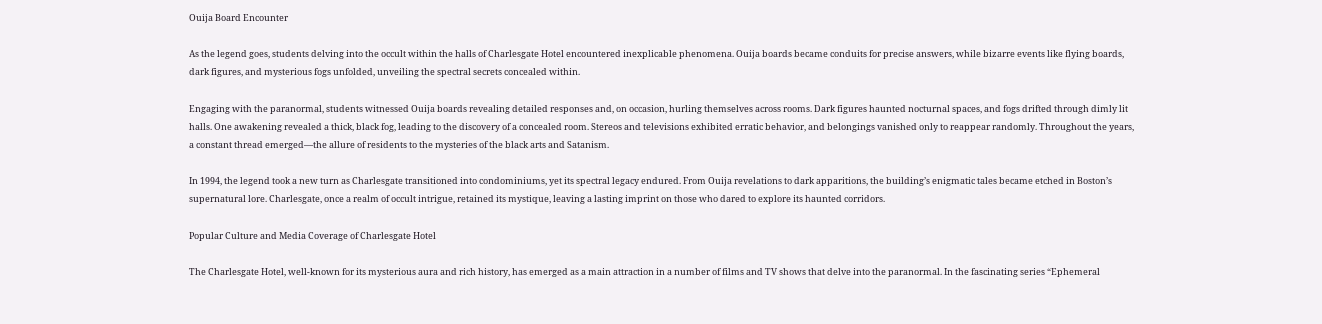Ouija Board Encounter

As the legend goes, students delving into the occult within the halls of Charlesgate Hotel encountered inexplicable phenomena. Ouija boards became conduits for precise answers, while bizarre events like flying boards, dark figures, and mysterious fogs unfolded, unveiling the spectral secrets concealed within.

Engaging with the paranormal, students witnessed Ouija boards revealing detailed responses and, on occasion, hurling themselves across rooms. Dark figures haunted nocturnal spaces, and fogs drifted through dimly lit halls. One awakening revealed a thick, black fog, leading to the discovery of a concealed room. Stereos and televisions exhibited erratic behavior, and belongings vanished only to reappear randomly. Throughout the years, a constant thread emerged—the allure of residents to the mysteries of the black arts and Satanism.

In 1994, the legend took a new turn as Charlesgate transitioned into condominiums, yet its spectral legacy endured. From Ouija revelations to dark apparitions, the building’s enigmatic tales became etched in Boston’s supernatural lore. Charlesgate, once a realm of occult intrigue, retained its mystique, leaving a lasting imprint on those who dared to explore its haunted corridors.

Popular Culture and Media Coverage of Charlesgate Hotel

The Charlesgate Hotel, well-known for its mysterious aura and rich history, has emerged as a main attraction in a number of films and TV shows that delve into the paranormal. In the fascinating series “Ephemeral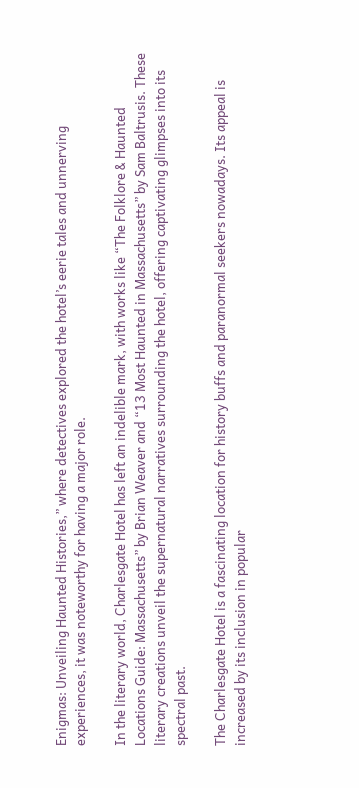Enigmas: Unveiling Haunted Histories,” where detectives explored the hotel’s eerie tales and unnerving experiences, it was noteworthy for having a major role.

In the literary world, Charlesgate Hotel has left an indelible mark, with works like “The Folklore & Haunted Locations Guide: Massachusetts” by Brian Weaver and “13 Most Haunted in Massachusetts” by Sam Baltrusis. These literary creations unveil the supernatural narratives surrounding the hotel, offering captivating glimpses into its spectral past.

The Charlesgate Hotel is a fascinating location for history buffs and paranormal seekers nowadays. Its appeal is increased by its inclusion in popular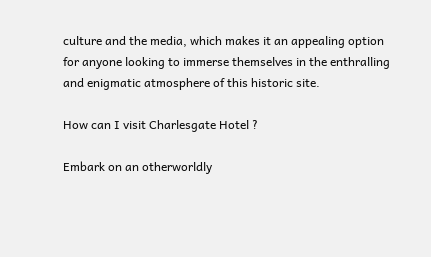culture and the media, which makes it an appealing option for anyone looking to immerse themselves in the enthralling and enigmatic atmosphere of this historic site.

How can I visit Charlesgate Hotel ?

Embark on an otherworldly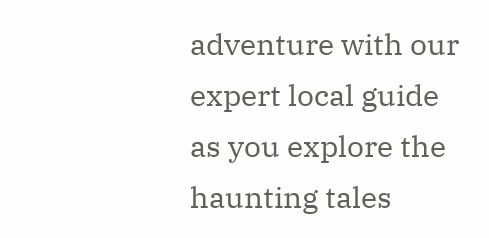adventure with our expert local guide as you explore the haunting tales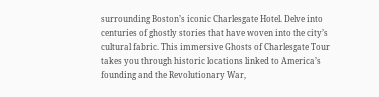surrounding Boston’s iconic Charlesgate Hotel. Delve into centuries of ghostly stories that have woven into the city’s cultural fabric. This immersive Ghosts of Charlesgate Tour takes you through historic locations linked to America’s founding and the Revolutionary War,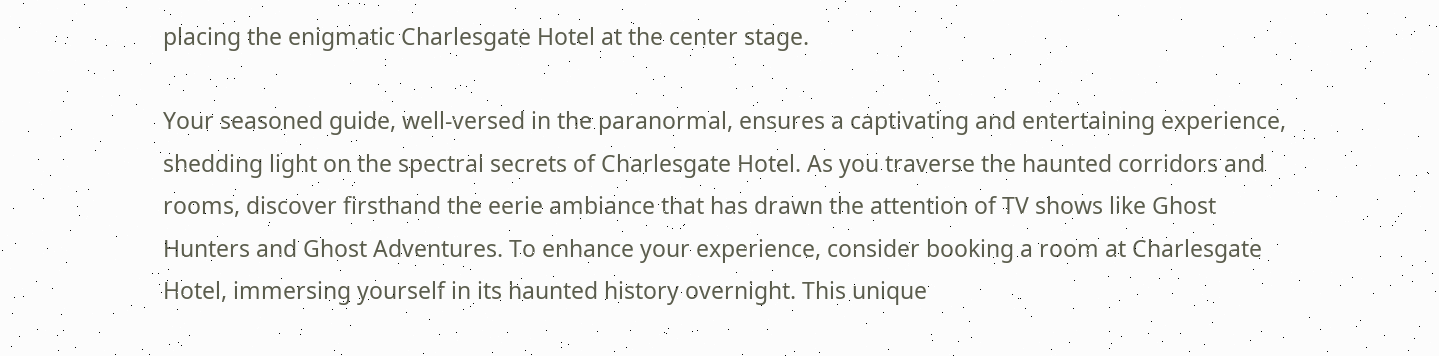placing the enigmatic Charlesgate Hotel at the center stage.

Your seasoned guide, well-versed in the paranormal, ensures a captivating and entertaining experience, shedding light on the spectral secrets of Charlesgate Hotel. As you traverse the haunted corridors and rooms, discover firsthand the eerie ambiance that has drawn the attention of TV shows like Ghost Hunters and Ghost Adventures. To enhance your experience, consider booking a room at Charlesgate Hotel, immersing yourself in its haunted history overnight. This unique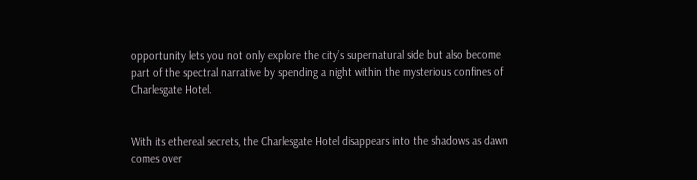opportunity lets you not only explore the city’s supernatural side but also become part of the spectral narrative by spending a night within the mysterious confines of Charlesgate Hotel.


With its ethereal secrets, the Charlesgate Hotel disappears into the shadows as dawn comes over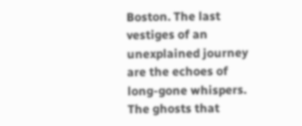Boston. The last vestiges of an unexplained journey are the echoes of long-gone whispers. The ghosts that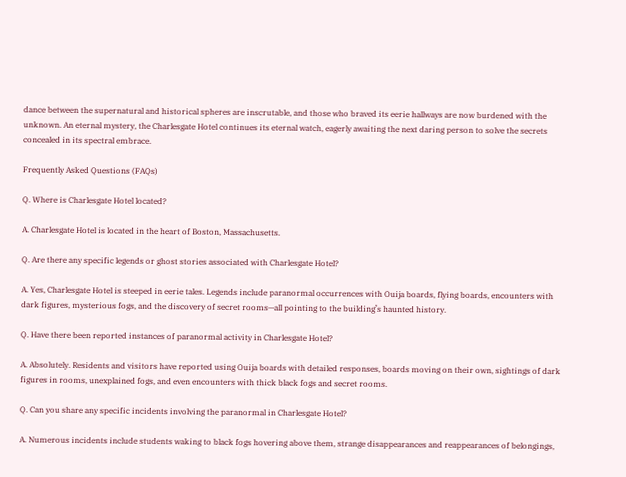dance between the supernatural and historical spheres are inscrutable, and those who braved its eerie hallways are now burdened with the unknown. An eternal mystery, the Charlesgate Hotel continues its eternal watch, eagerly awaiting the next daring person to solve the secrets concealed in its spectral embrace.

Frequently Asked Questions (FAQs)

Q. Where is Charlesgate Hotel located?

A. Charlesgate Hotel is located in the heart of Boston, Massachusetts.

Q. Are there any specific legends or ghost stories associated with Charlesgate Hotel?

A. Yes, Charlesgate Hotel is steeped in eerie tales. Legends include paranormal occurrences with Ouija boards, flying boards, encounters with dark figures, mysterious fogs, and the discovery of secret rooms—all pointing to the building’s haunted history.

Q. Have there been reported instances of paranormal activity in Charlesgate Hotel?

A. Absolutely. Residents and visitors have reported using Ouija boards with detailed responses, boards moving on their own, sightings of dark figures in rooms, unexplained fogs, and even encounters with thick black fogs and secret rooms.

Q. Can you share any specific incidents involving the paranormal in Charlesgate Hotel?

A. Numerous incidents include students waking to black fogs hovering above them, strange disappearances and reappearances of belongings,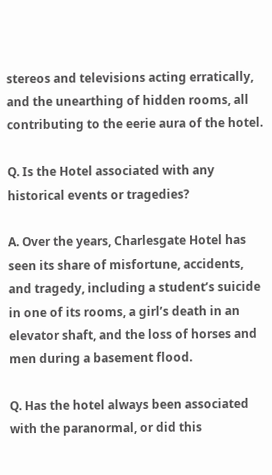stereos and televisions acting erratically, and the unearthing of hidden rooms, all contributing to the eerie aura of the hotel.

Q. Is the Hotel associated with any historical events or tragedies?

A. Over the years, Charlesgate Hotel has seen its share of misfortune, accidents, and tragedy, including a student’s suicide in one of its rooms, a girl’s death in an elevator shaft, and the loss of horses and men during a basement flood.

Q. Has the hotel always been associated with the paranormal, or did this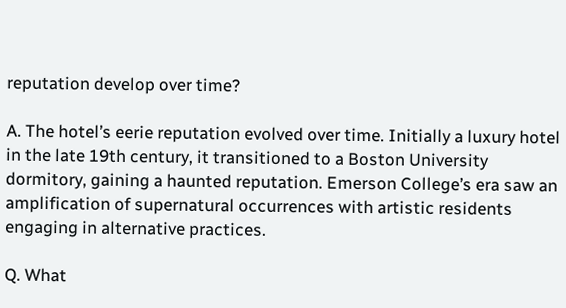reputation develop over time?

A. The hotel’s eerie reputation evolved over time. Initially a luxury hotel in the late 19th century, it transitioned to a Boston University dormitory, gaining a haunted reputation. Emerson College’s era saw an amplification of supernatural occurrences with artistic residents engaging in alternative practices.

Q. What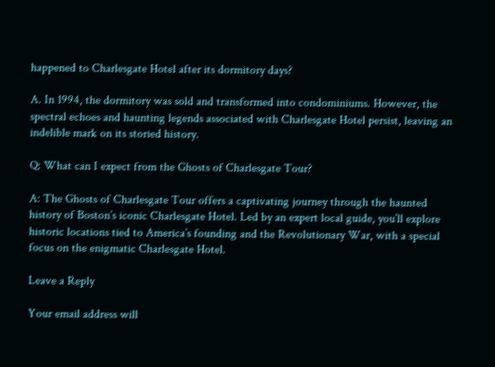happened to Charlesgate Hotel after its dormitory days?

A. In 1994, the dormitory was sold and transformed into condominiums. However, the spectral echoes and haunting legends associated with Charlesgate Hotel persist, leaving an indelible mark on its storied history.

Q: What can I expect from the Ghosts of Charlesgate Tour?

A: The Ghosts of Charlesgate Tour offers a captivating journey through the haunted history of Boston’s iconic Charlesgate Hotel. Led by an expert local guide, you’ll explore historic locations tied to America’s founding and the Revolutionary War, with a special focus on the enigmatic Charlesgate Hotel.

Leave a Reply

Your email address will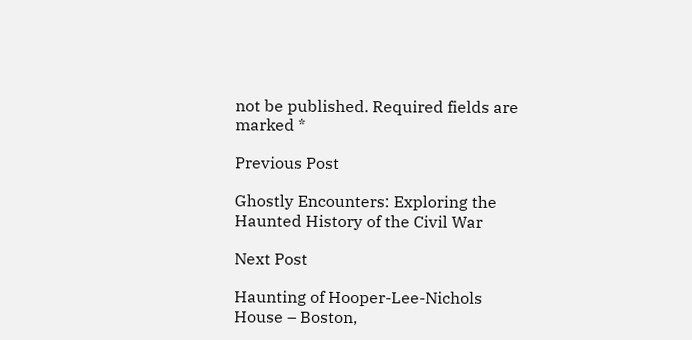not be published. Required fields are marked *

Previous Post

Ghostly Encounters: Exploring the Haunted History of the Civil War

Next Post

Haunting of Hooper-Lee-Nichols House – Boston,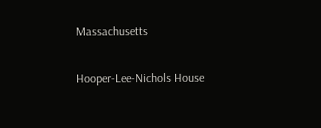Massachusetts

Hooper-Lee-Nichols House